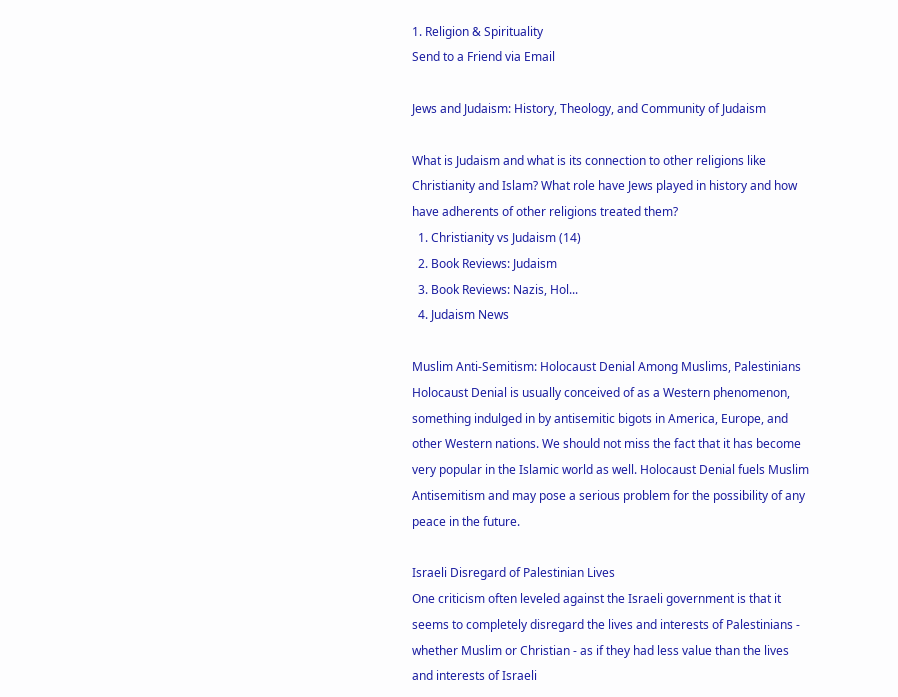1. Religion & Spirituality
Send to a Friend via Email

Jews and Judaism: History, Theology, and Community of Judaism

What is Judaism and what is its connection to other religions like Christianity and Islam? What role have Jews played in history and how have adherents of other religions treated them?
  1. Christianity vs Judaism (14)
  2. Book Reviews: Judaism
  3. Book Reviews: Nazis, Hol...
  4. Judaism News

Muslim Anti-Semitism: Holocaust Denial Among Muslims, Palestinians
Holocaust Denial is usually conceived of as a Western phenomenon, something indulged in by antisemitic bigots in America, Europe, and other Western nations. We should not miss the fact that it has become very popular in the Islamic world as well. Holocaust Denial fuels Muslim Antisemitism and may pose a serious problem for the possibility of any peace in the future.

Israeli Disregard of Palestinian Lives
One criticism often leveled against the Israeli government is that it seems to completely disregard the lives and interests of Palestinians - whether Muslim or Christian - as if they had less value than the lives and interests of Israeli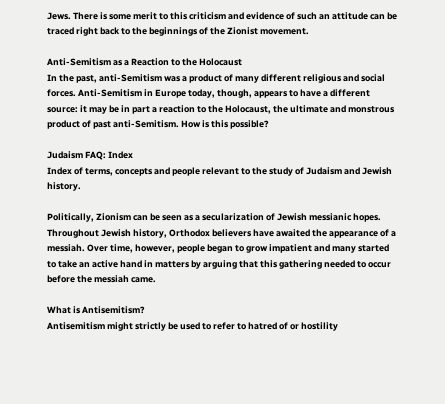Jews. There is some merit to this criticism and evidence of such an attitude can be traced right back to the beginnings of the Zionist movement.

Anti-Semitism as a Reaction to the Holocaust
In the past, anti-Semitism was a product of many different religious and social forces. Anti-Semitism in Europe today, though, appears to have a different source: it may be in part a reaction to the Holocaust, the ultimate and monstrous product of past anti-Semitism. How is this possible?

Judaism FAQ: Index
Index of terms, concepts and people relevant to the study of Judaism and Jewish history.

Politically, Zionism can be seen as a secularization of Jewish messianic hopes. Throughout Jewish history, Orthodox believers have awaited the appearance of a messiah. Over time, however, people began to grow impatient and many started to take an active hand in matters by arguing that this gathering needed to occur before the messiah came.

What is Antisemitism?
Antisemitism might strictly be used to refer to hatred of or hostility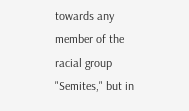towards any member of the racial group "Semites," but in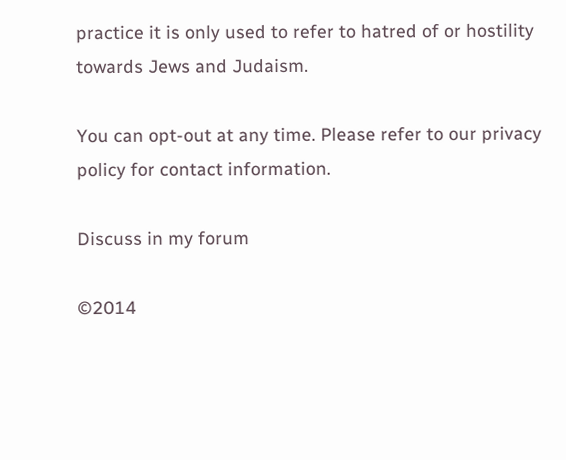practice it is only used to refer to hatred of or hostility towards Jews and Judaism.

You can opt-out at any time. Please refer to our privacy policy for contact information.

Discuss in my forum

©2014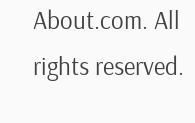About.com. All rights reserved.